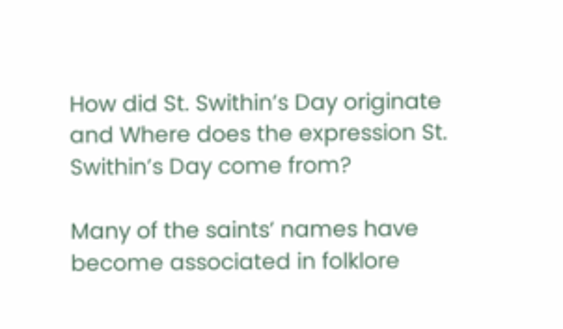How did St. Swithin’s Day originate and Where does the expression St. Swithin’s Day come from?

Many of the saints’ names have become associated in folklore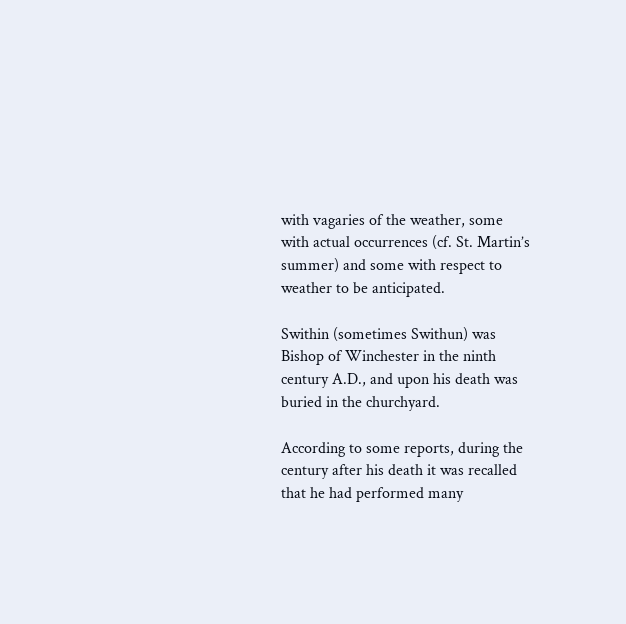with vagaries of the weather, some with actual occurrences (cf. St. Martin’s summer) and some with respect to weather to be anticipated.

Swithin (sometimes Swithun) was Bishop of Winchester in the ninth century A.D., and upon his death was buried in the churchyard.

According to some reports, during the century after his death it was recalled that he had performed many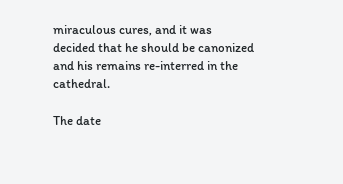miraculous cures, and it was decided that he should be canonized and his remains re-interred in the cathedral.

The date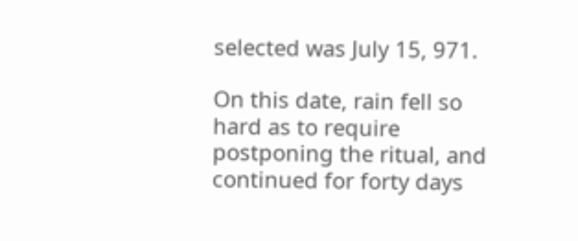selected was July 15, 971.

On this date, rain fell so hard as to require postponing the ritual, and continued for forty days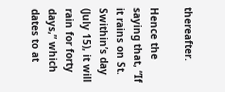thereafter.

Hence the saying that, “If it rains on St. Swithin’s day (July 15), it will rain for forty days,” which dates to at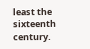least the sixteenth century.